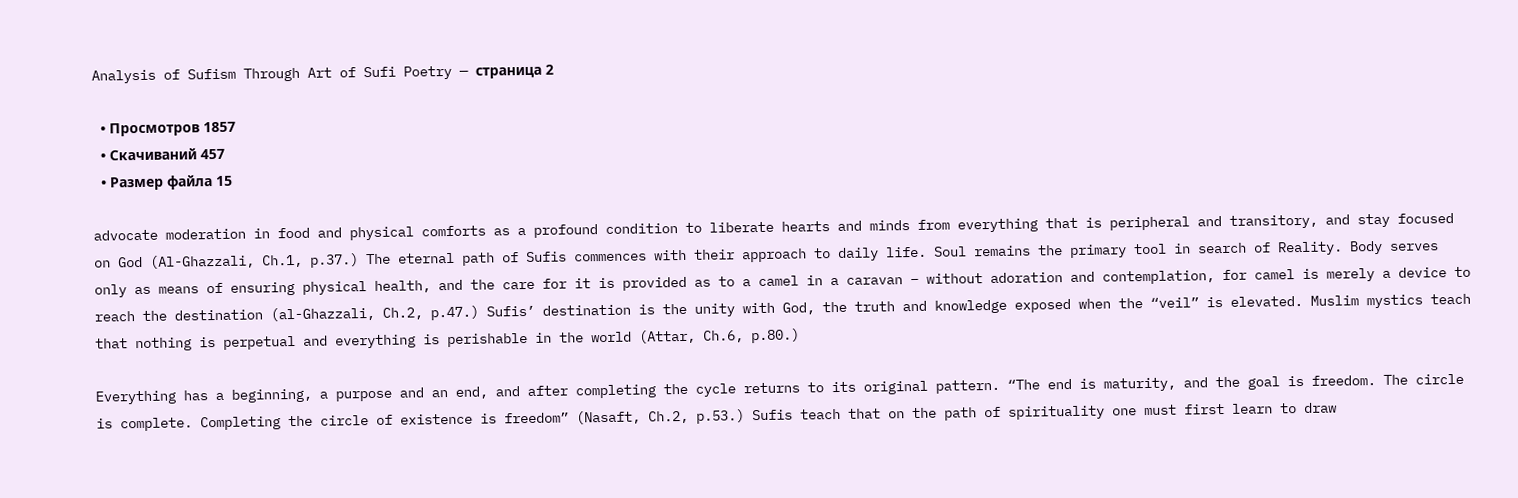Analysis of Sufism Through Art of Sufi Poetry — страница 2

  • Просмотров 1857
  • Скачиваний 457
  • Размер файла 15

advocate moderation in food and physical comforts as a profound condition to liberate hearts and minds from everything that is peripheral and transitory, and stay focused on God (Al-Ghazzali, Ch.1, p.37.) The eternal path of Sufis commences with their approach to daily life. Soul remains the primary tool in search of Reality. Body serves only as means of ensuring physical health, and the care for it is provided as to a camel in a caravan – without adoration and contemplation, for camel is merely a device to reach the destination (al-Ghazzali, Ch.2, p.47.) Sufis’ destination is the unity with God, the truth and knowledge exposed when the “veil” is elevated. Muslim mystics teach that nothing is perpetual and everything is perishable in the world (Attar, Ch.6, p.80.)

Everything has a beginning, a purpose and an end, and after completing the cycle returns to its original pattern. “The end is maturity, and the goal is freedom. The circle is complete. Completing the circle of existence is freedom” (Nasaft, Ch.2, p.53.) Sufis teach that on the path of spirituality one must first learn to draw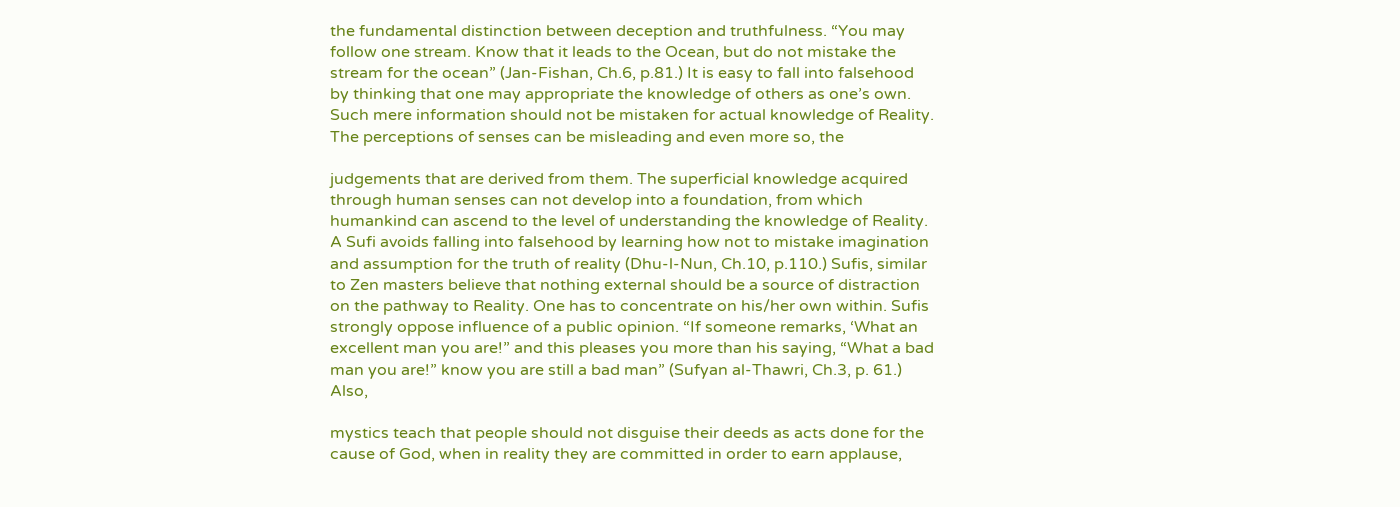the fundamental distinction between deception and truthfulness. “You may follow one stream. Know that it leads to the Ocean, but do not mistake the stream for the ocean” (Jan-Fishan, Ch.6, p.81.) It is easy to fall into falsehood by thinking that one may appropriate the knowledge of others as one’s own. Such mere information should not be mistaken for actual knowledge of Reality. The perceptions of senses can be misleading and even more so, the

judgements that are derived from them. The superficial knowledge acquired through human senses can not develop into a foundation, from which humankind can ascend to the level of understanding the knowledge of Reality. A Sufi avoids falling into falsehood by learning how not to mistake imagination and assumption for the truth of reality (Dhu-l-Nun, Ch.10, p.110.) Sufis, similar to Zen masters believe that nothing external should be a source of distraction on the pathway to Reality. One has to concentrate on his/her own within. Sufis strongly oppose influence of a public opinion. “If someone remarks, ‘What an excellent man you are!” and this pleases you more than his saying, “What a bad man you are!” know you are still a bad man” (Sufyan al-Thawri, Ch.3, p. 61.) Also,

mystics teach that people should not disguise their deeds as acts done for the cause of God, when in reality they are committed in order to earn applause,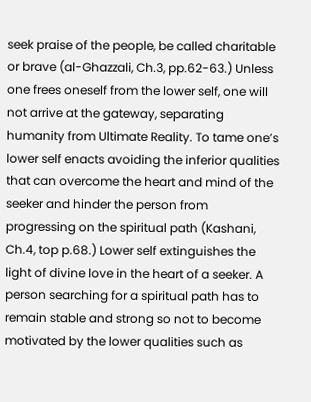seek praise of the people, be called charitable or brave (al-Ghazzali, Ch.3, pp.62-63.) Unless one frees oneself from the lower self, one will not arrive at the gateway, separating humanity from Ultimate Reality. To tame one’s lower self enacts avoiding the inferior qualities that can overcome the heart and mind of the seeker and hinder the person from progressing on the spiritual path (Kashani, Ch.4, top p.68.) Lower self extinguishes the light of divine love in the heart of a seeker. A person searching for a spiritual path has to remain stable and strong so not to become motivated by the lower qualities such as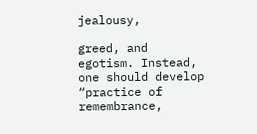jealousy,

greed, and egotism. Instead, one should develop “practice of remembrance,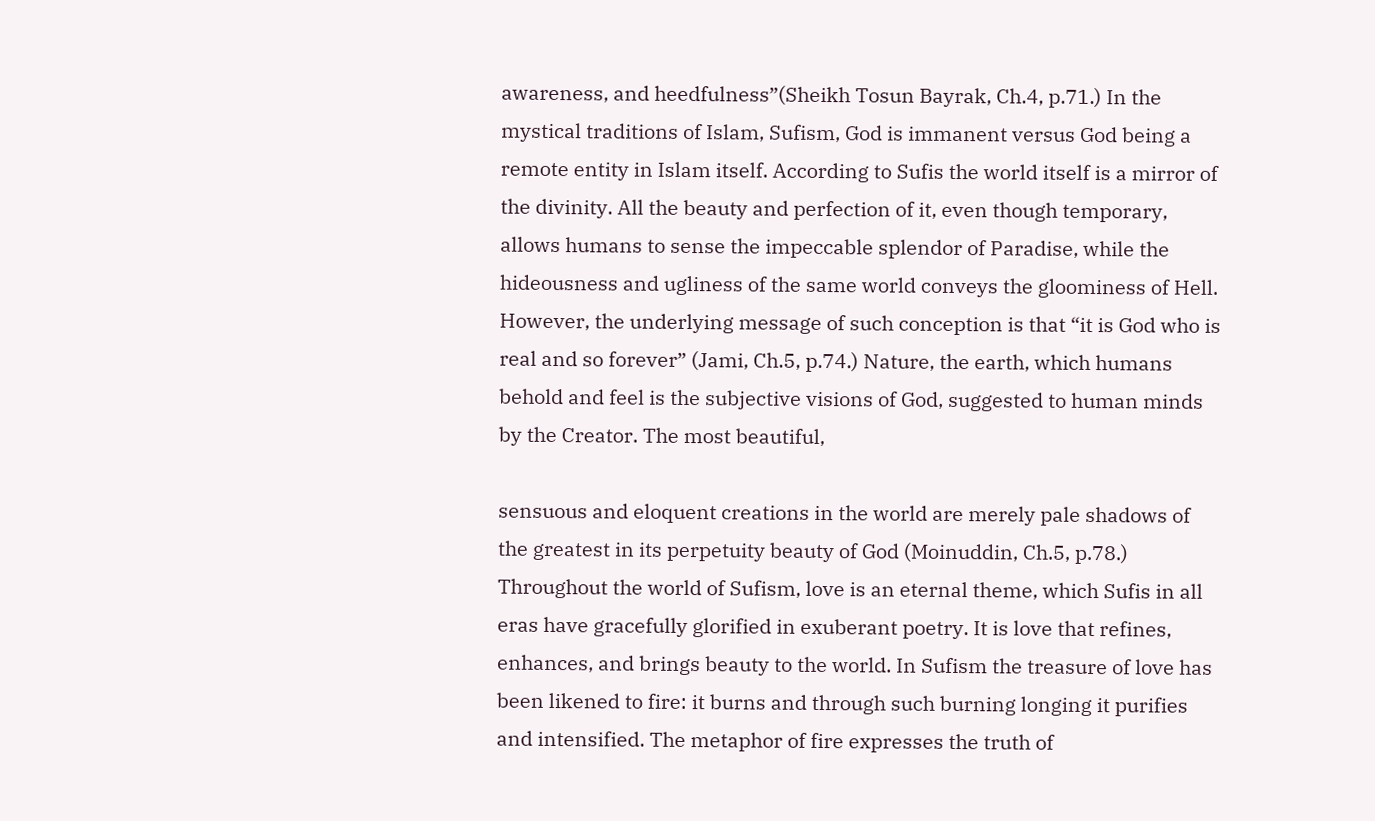awareness, and heedfulness”(Sheikh Tosun Bayrak, Ch.4, p.71.) In the mystical traditions of Islam, Sufism, God is immanent versus God being a remote entity in Islam itself. According to Sufis the world itself is a mirror of the divinity. All the beauty and perfection of it, even though temporary, allows humans to sense the impeccable splendor of Paradise, while the hideousness and ugliness of the same world conveys the gloominess of Hell. However, the underlying message of such conception is that “it is God who is real and so forever” (Jami, Ch.5, p.74.) Nature, the earth, which humans behold and feel is the subjective visions of God, suggested to human minds by the Creator. The most beautiful,

sensuous and eloquent creations in the world are merely pale shadows of the greatest in its perpetuity beauty of God (Moinuddin, Ch.5, p.78.) Throughout the world of Sufism, love is an eternal theme, which Sufis in all eras have gracefully glorified in exuberant poetry. It is love that refines, enhances, and brings beauty to the world. In Sufism the treasure of love has been likened to fire: it burns and through such burning longing it purifies and intensified. The metaphor of fire expresses the truth of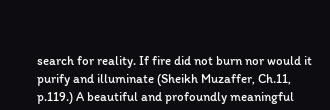search for reality. If fire did not burn nor would it purify and illuminate (Sheikh Muzaffer, Ch.11, p.119.) A beautiful and profoundly meaningful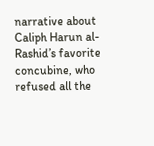narrative about Caliph Harun al-Rashid’s favorite concubine, who refused all the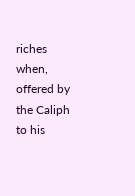riches when, offered by the Caliph to his